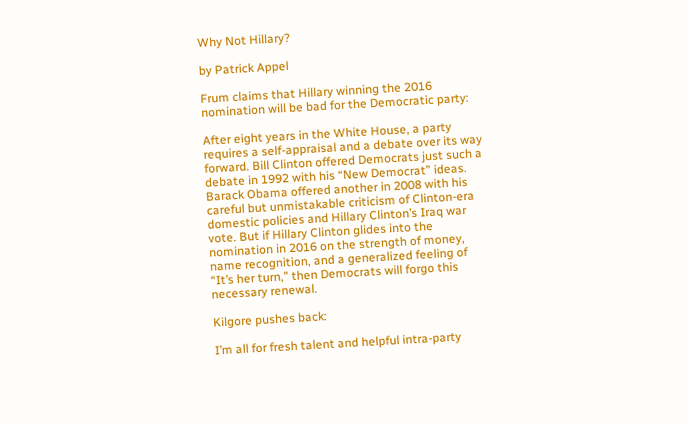Why Not Hillary?

by Patrick Appel

Frum claims that Hillary winning the 2016 nomination will be bad for the Democratic party:

After eight years in the White House, a party requires a self-appraisal and a debate over its way forward. Bill Clinton offered Democrats just such a debate in 1992 with his “New Democrat” ideas. Barack Obama offered another in 2008 with his careful but unmistakable criticism of Clinton-era domestic policies and Hillary Clinton’s Iraq war vote. But if Hillary Clinton glides into the nomination in 2016 on the strength of money, name recognition, and a generalized feeling of “It’s her turn,” then Democrats will forgo this necessary renewal.

Kilgore pushes back:

I’m all for fresh talent and helpful intra-party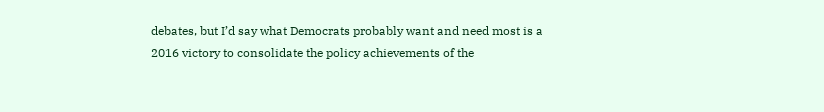debates, but I’d say what Democrats probably want and need most is a 2016 victory to consolidate the policy achievements of the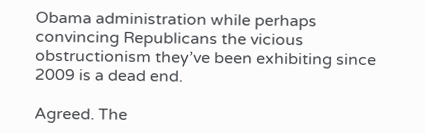Obama administration while perhaps convincing Republicans the vicious obstructionism they’ve been exhibiting since 2009 is a dead end.

Agreed. The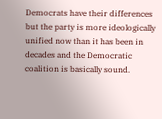Democrats have their differences but the party is more ideologically unified now than it has been in decades and the Democratic coalition is basically sound.